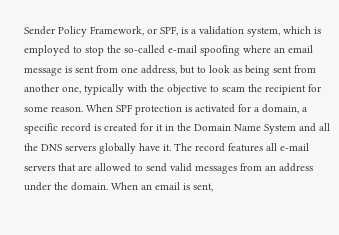Sender Policy Framework, or SPF, is a validation system, which is employed to stop the so-called e-mail spoofing where an email message is sent from one address, but to look as being sent from another one, typically with the objective to scam the recipient for some reason. When SPF protection is activated for a domain, a specific record is created for it in the Domain Name System and all the DNS servers globally have it. The record features all e-mail servers that are allowed to send valid messages from an address under the domain. When an email is sent,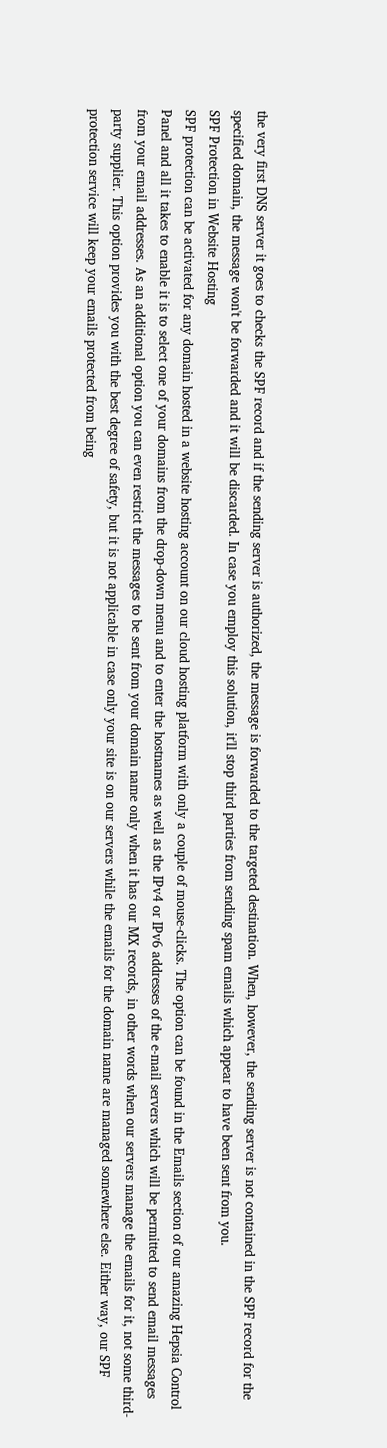the very first DNS server it goes to checks the SPF record and if the sending server is authorized, the message is forwarded to the targeted destination. When, however, the sending server is not contained in the SPF record for the specified domain, the message won't be forwarded and it will be discarded. In case you employ this solution, it'll stop third parties from sending spam emails which appear to have been sent from you.
SPF Protection in Website Hosting
SPF protection can be activated for any domain hosted in a website hosting account on our cloud hosting platform with only a couple of mouse-clicks. The option can be found in the Emails section of our amazing Hepsia Control Panel and all it takes to enable it is to select one of your domains from the drop-down menu and to enter the hostnames as well as the IPv4 or IPv6 addresses of the e-mail servers which will be permitted to send email messages from your email addresses. As an additional option you can even restrict the messages to be sent from your domain name only when it has our MX records, in other words when our servers manage the emails for it, not some third-party supplier. This option provides you with the best degree of safety, but it is not applicable in case only your site is on our servers while the emails for the domain name are managed somewhere else. Either way, our SPF protection service will keep your emails protected from being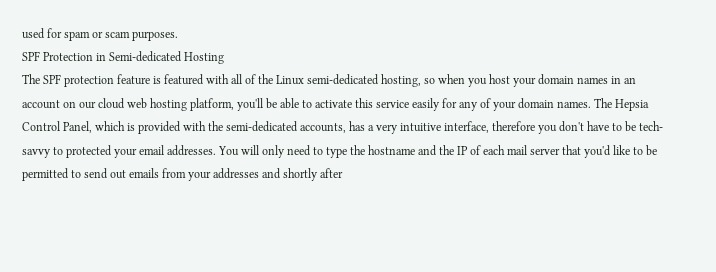used for spam or scam purposes.
SPF Protection in Semi-dedicated Hosting
The SPF protection feature is featured with all of the Linux semi-dedicated hosting, so when you host your domain names in an account on our cloud web hosting platform, you'll be able to activate this service easily for any of your domain names. The Hepsia Control Panel, which is provided with the semi-dedicated accounts, has a very intuitive interface, therefore you don't have to be tech-savvy to protected your email addresses. You will only need to type the hostname and the IP of each mail server that you'd like to be permitted to send out emails from your addresses and shortly after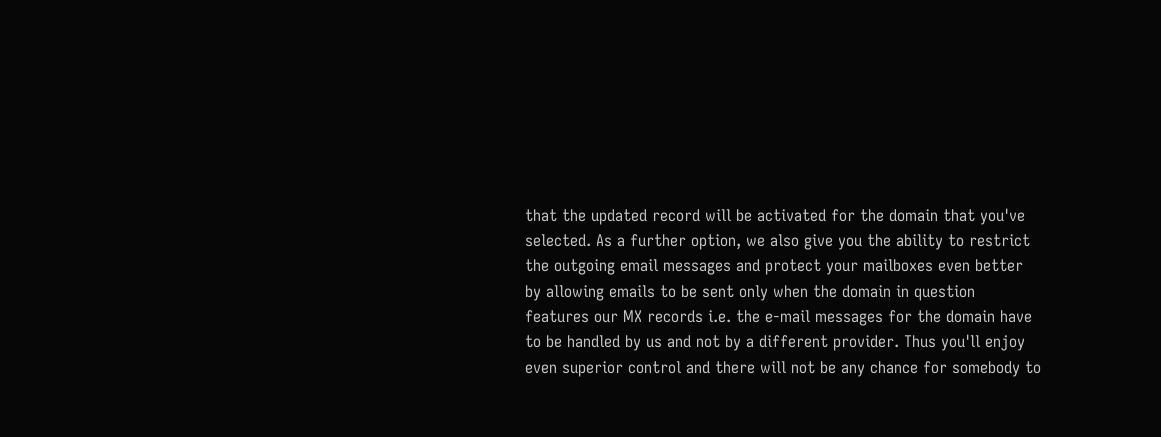that the updated record will be activated for the domain that you've selected. As a further option, we also give you the ability to restrict the outgoing email messages and protect your mailboxes even better by allowing emails to be sent only when the domain in question features our MX records i.e. the e-mail messages for the domain have to be handled by us and not by a different provider. Thus you'll enjoy even superior control and there will not be any chance for somebody to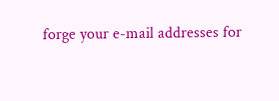forge your e-mail addresses for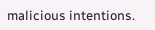malicious intentions.